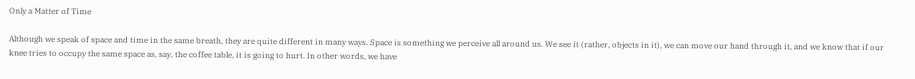Only a Matter of Time

Although we speak of space and time in the same breath, they are quite different in many ways. Space is something we perceive all around us. We see it (rather, objects in it), we can move our hand through it, and we know that if our knee tries to occupy the same space as, say, the coffee table, it is going to hurt. In other words, we have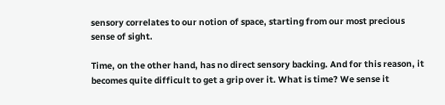sensory correlates to our notion of space, starting from our most precious sense of sight.

Time, on the other hand, has no direct sensory backing. And for this reason, it becomes quite difficult to get a grip over it. What is time? We sense it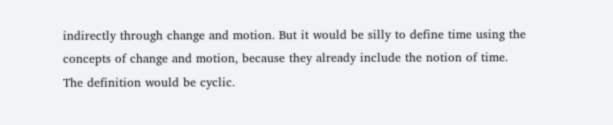indirectly through change and motion. But it would be silly to define time using the concepts of change and motion, because they already include the notion of time. The definition would be cyclic.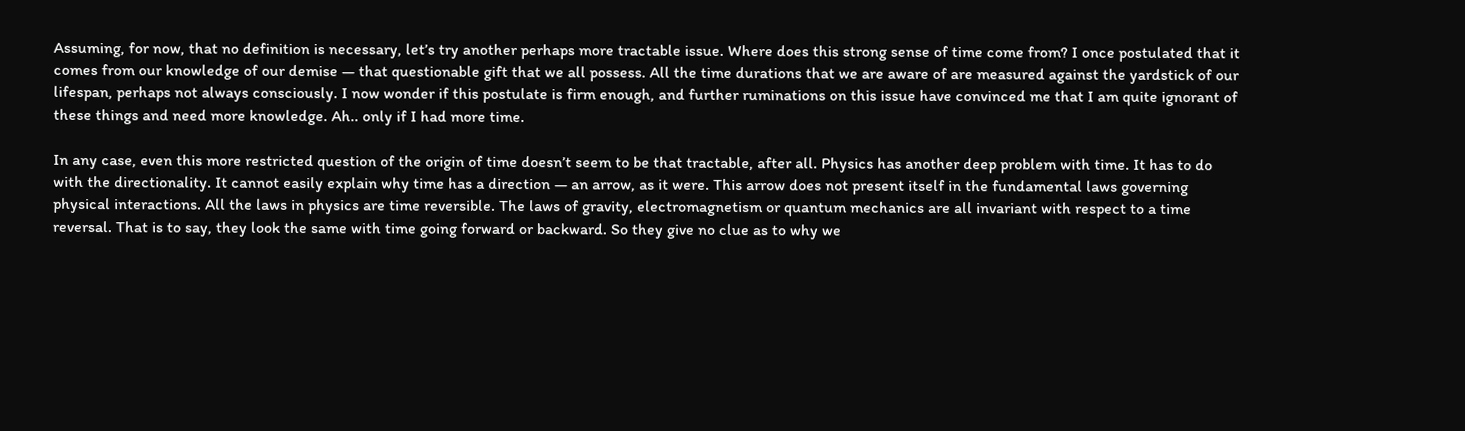Assuming, for now, that no definition is necessary, let’s try another perhaps more tractable issue. Where does this strong sense of time come from? I once postulated that it comes from our knowledge of our demise — that questionable gift that we all possess. All the time durations that we are aware of are measured against the yardstick of our lifespan, perhaps not always consciously. I now wonder if this postulate is firm enough, and further ruminations on this issue have convinced me that I am quite ignorant of these things and need more knowledge. Ah.. only if I had more time.

In any case, even this more restricted question of the origin of time doesn’t seem to be that tractable, after all. Physics has another deep problem with time. It has to do with the directionality. It cannot easily explain why time has a direction — an arrow, as it were. This arrow does not present itself in the fundamental laws governing physical interactions. All the laws in physics are time reversible. The laws of gravity, electromagnetism or quantum mechanics are all invariant with respect to a time reversal. That is to say, they look the same with time going forward or backward. So they give no clue as to why we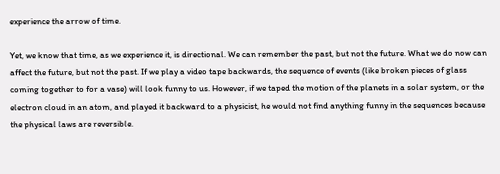experience the arrow of time.

Yet, we know that time, as we experience it, is directional. We can remember the past, but not the future. What we do now can affect the future, but not the past. If we play a video tape backwards, the sequence of events (like broken pieces of glass coming together to for a vase) will look funny to us. However, if we taped the motion of the planets in a solar system, or the electron cloud in an atom, and played it backward to a physicist, he would not find anything funny in the sequences because the physical laws are reversible.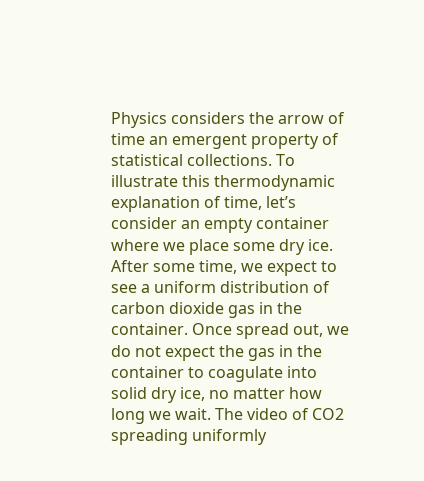Physics considers the arrow of time an emergent property of statistical collections. To illustrate this thermodynamic explanation of time, let’s consider an empty container where we place some dry ice. After some time, we expect to see a uniform distribution of carbon dioxide gas in the container. Once spread out, we do not expect the gas in the container to coagulate into solid dry ice, no matter how long we wait. The video of CO2 spreading uniformly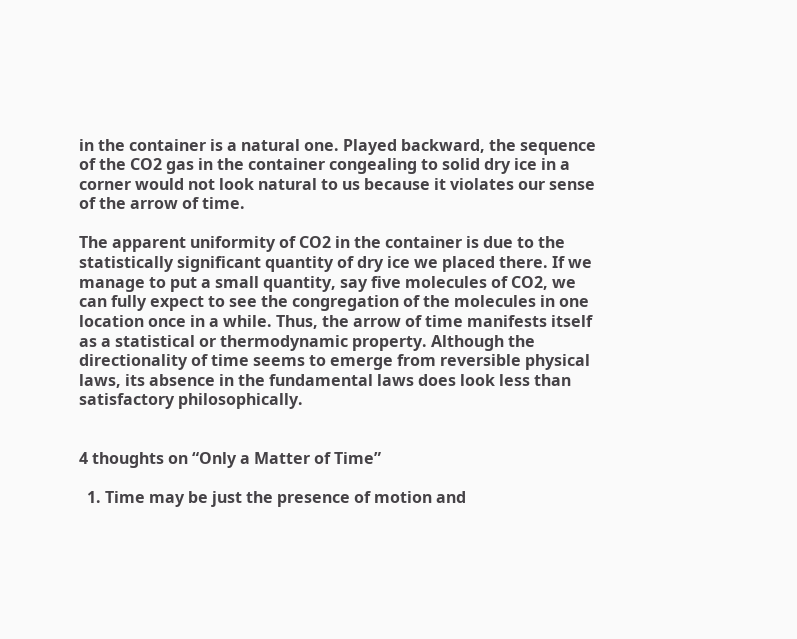in the container is a natural one. Played backward, the sequence of the CO2 gas in the container congealing to solid dry ice in a corner would not look natural to us because it violates our sense of the arrow of time.

The apparent uniformity of CO2 in the container is due to the statistically significant quantity of dry ice we placed there. If we manage to put a small quantity, say five molecules of CO2, we can fully expect to see the congregation of the molecules in one location once in a while. Thus, the arrow of time manifests itself as a statistical or thermodynamic property. Although the directionality of time seems to emerge from reversible physical laws, its absence in the fundamental laws does look less than satisfactory philosophically.


4 thoughts on “Only a Matter of Time”

  1. Time may be just the presence of motion and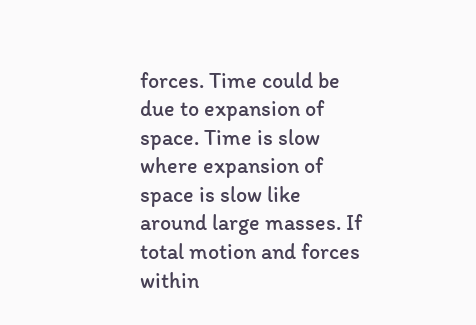forces. Time could be due to expansion of space. Time is slow where expansion of space is slow like around large masses. If total motion and forces within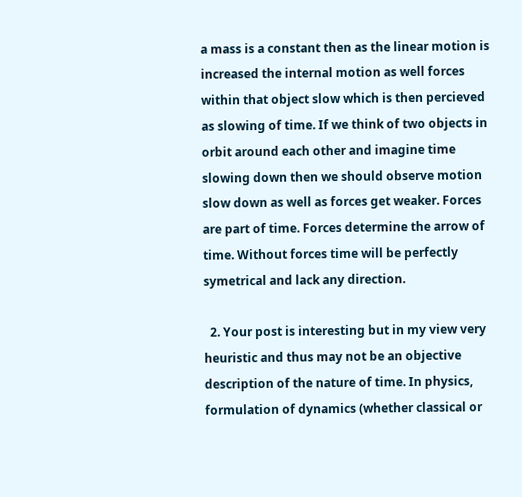a mass is a constant then as the linear motion is increased the internal motion as well forces within that object slow which is then percieved as slowing of time. If we think of two objects in orbit around each other and imagine time slowing down then we should observe motion slow down as well as forces get weaker. Forces are part of time. Forces determine the arrow of time. Without forces time will be perfectly symetrical and lack any direction.

  2. Your post is interesting but in my view very heuristic and thus may not be an objective description of the nature of time. In physics, formulation of dynamics (whether classical or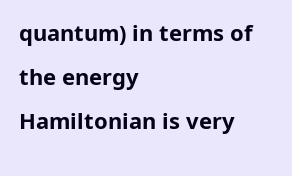quantum) in terms of the energy Hamiltonian is very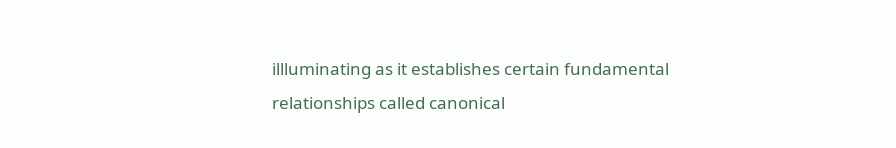illluminating as it establishes certain fundamental relationships called canonical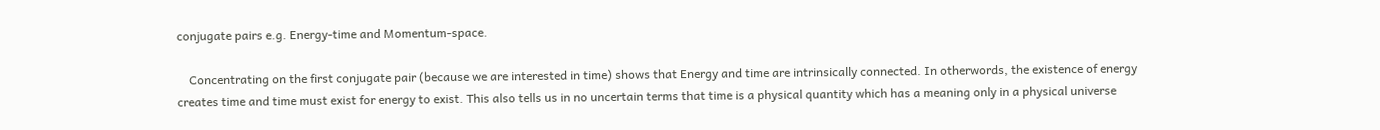conjugate pairs e.g. Energy-time and Momentum-space.

    Concentrating on the first conjugate pair (because we are interested in time) shows that Energy and time are intrinsically connected. In otherwords, the existence of energy creates time and time must exist for energy to exist. This also tells us in no uncertain terms that time is a physical quantity which has a meaning only in a physical universe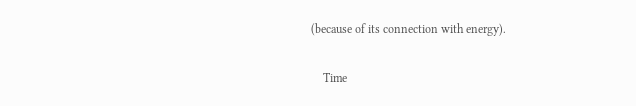(because of its connection with energy).

    Time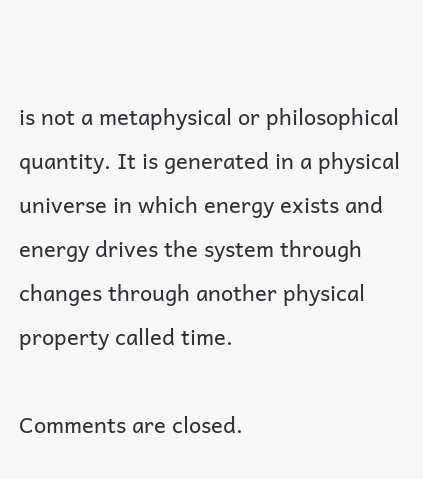is not a metaphysical or philosophical quantity. It is generated in a physical universe in which energy exists and energy drives the system through changes through another physical property called time.

Comments are closed.